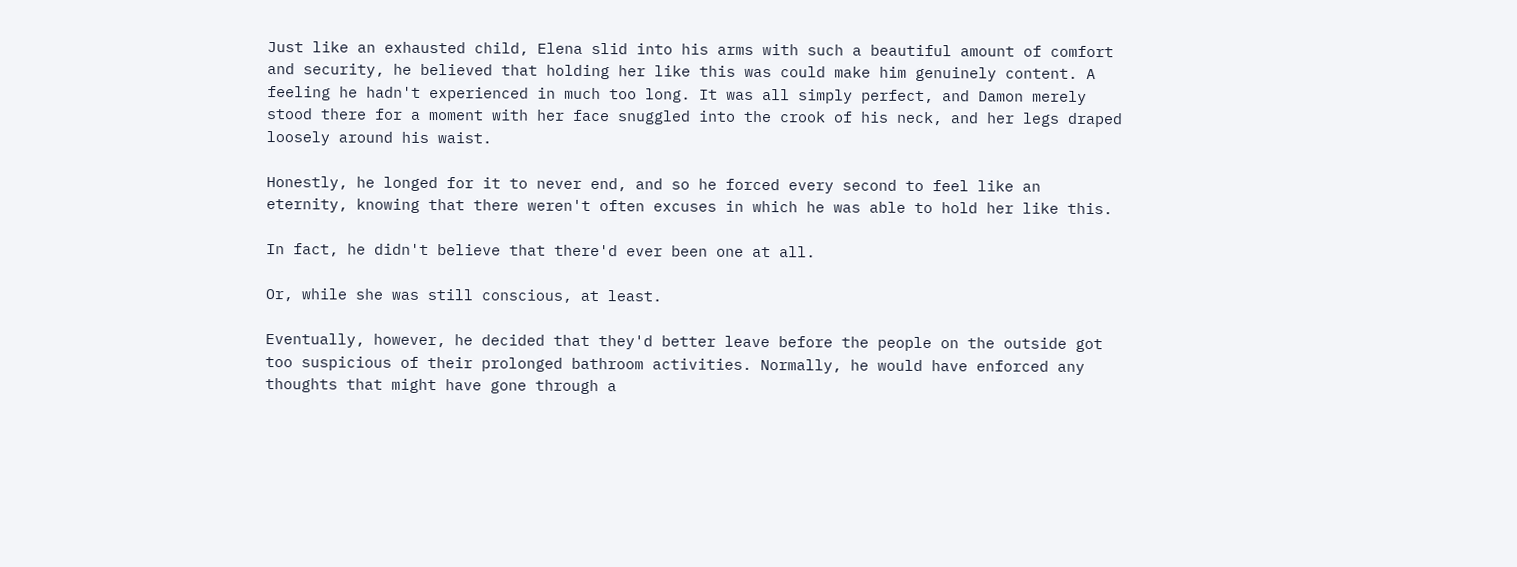Just like an exhausted child, Elena slid into his arms with such a beautiful amount of comfort and security, he believed that holding her like this was could make him genuinely content. A feeling he hadn't experienced in much too long. It was all simply perfect, and Damon merely stood there for a moment with her face snuggled into the crook of his neck, and her legs draped loosely around his waist.

Honestly, he longed for it to never end, and so he forced every second to feel like an eternity, knowing that there weren't often excuses in which he was able to hold her like this.

In fact, he didn't believe that there'd ever been one at all.

Or, while she was still conscious, at least.

Eventually, however, he decided that they'd better leave before the people on the outside got too suspicious of their prolonged bathroom activities. Normally, he would have enforced any thoughts that might have gone through a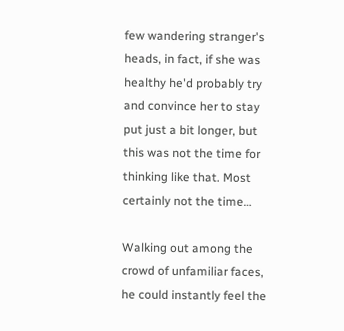few wandering stranger's heads, in fact, if she was healthy he'd probably try and convince her to stay put just a bit longer, but this was not the time for thinking like that. Most certainly not the time…

Walking out among the crowd of unfamiliar faces, he could instantly feel the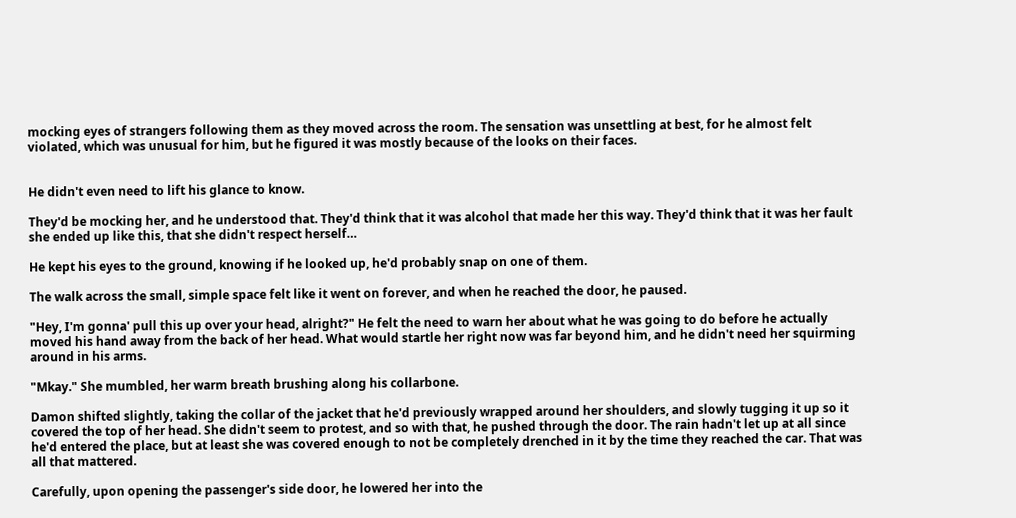mocking eyes of strangers following them as they moved across the room. The sensation was unsettling at best, for he almost felt violated, which was unusual for him, but he figured it was mostly because of the looks on their faces.


He didn't even need to lift his glance to know.

They'd be mocking her, and he understood that. They'd think that it was alcohol that made her this way. They'd think that it was her fault she ended up like this, that she didn't respect herself…

He kept his eyes to the ground, knowing if he looked up, he'd probably snap on one of them.

The walk across the small, simple space felt like it went on forever, and when he reached the door, he paused.

"Hey, I'm gonna' pull this up over your head, alright?" He felt the need to warn her about what he was going to do before he actually moved his hand away from the back of her head. What would startle her right now was far beyond him, and he didn't need her squirming around in his arms.

"Mkay." She mumbled, her warm breath brushing along his collarbone.

Damon shifted slightly, taking the collar of the jacket that he'd previously wrapped around her shoulders, and slowly tugging it up so it covered the top of her head. She didn't seem to protest, and so with that, he pushed through the door. The rain hadn't let up at all since he'd entered the place, but at least she was covered enough to not be completely drenched in it by the time they reached the car. That was all that mattered.

Carefully, upon opening the passenger's side door, he lowered her into the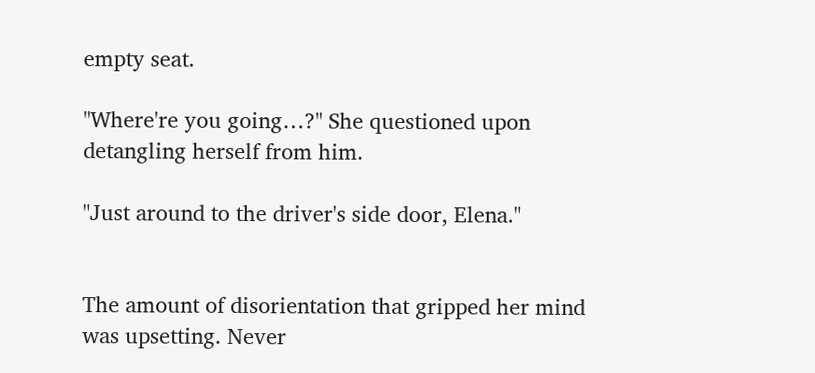empty seat.

"Where're you going…?" She questioned upon detangling herself from him.

"Just around to the driver's side door, Elena."


The amount of disorientation that gripped her mind was upsetting. Never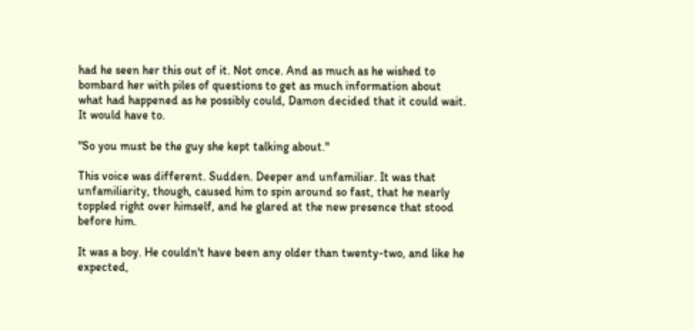had he seen her this out of it. Not once. And as much as he wished to bombard her with piles of questions to get as much information about what had happened as he possibly could, Damon decided that it could wait. It would have to.

"So you must be the guy she kept talking about."

This voice was different. Sudden. Deeper and unfamiliar. It was that unfamiliarity, though, caused him to spin around so fast, that he nearly toppled right over himself, and he glared at the new presence that stood before him.

It was a boy. He couldn't have been any older than twenty-two, and like he expected,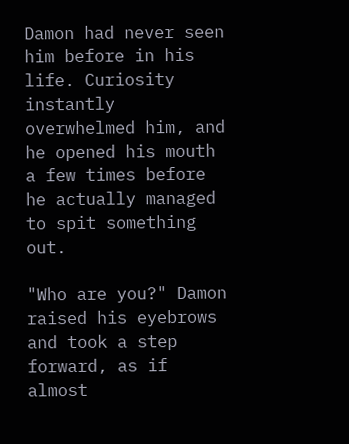Damon had never seen him before in his life. Curiosity instantly overwhelmed him, and he opened his mouth a few times before he actually managed to spit something out.

"Who are you?" Damon raised his eyebrows and took a step forward, as if almost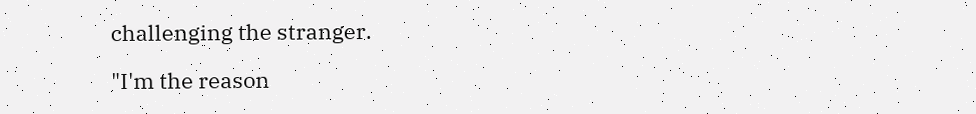challenging the stranger.

"I'm the reason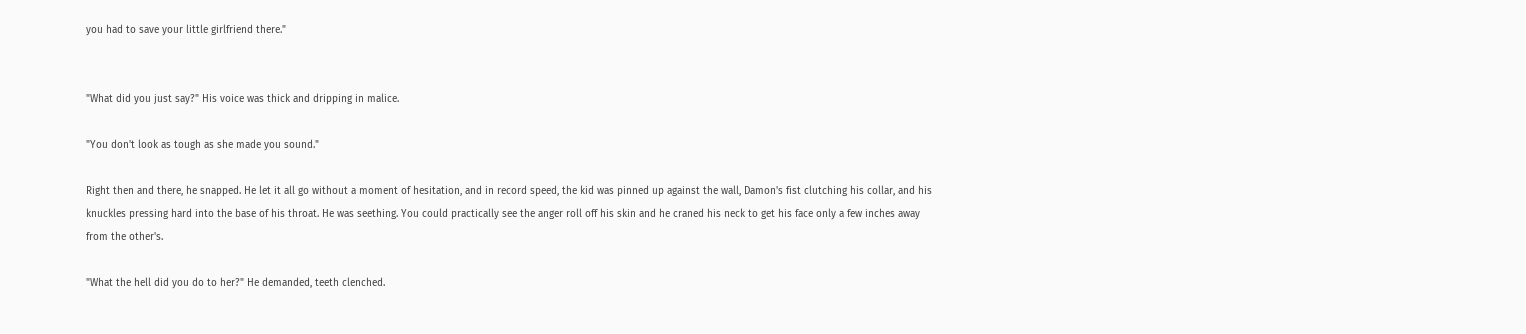you had to save your little girlfriend there."


"What did you just say?" His voice was thick and dripping in malice.

"You don't look as tough as she made you sound."

Right then and there, he snapped. He let it all go without a moment of hesitation, and in record speed, the kid was pinned up against the wall, Damon's fist clutching his collar, and his knuckles pressing hard into the base of his throat. He was seething. You could practically see the anger roll off his skin and he craned his neck to get his face only a few inches away from the other's.

"What the hell did you do to her?" He demanded, teeth clenched.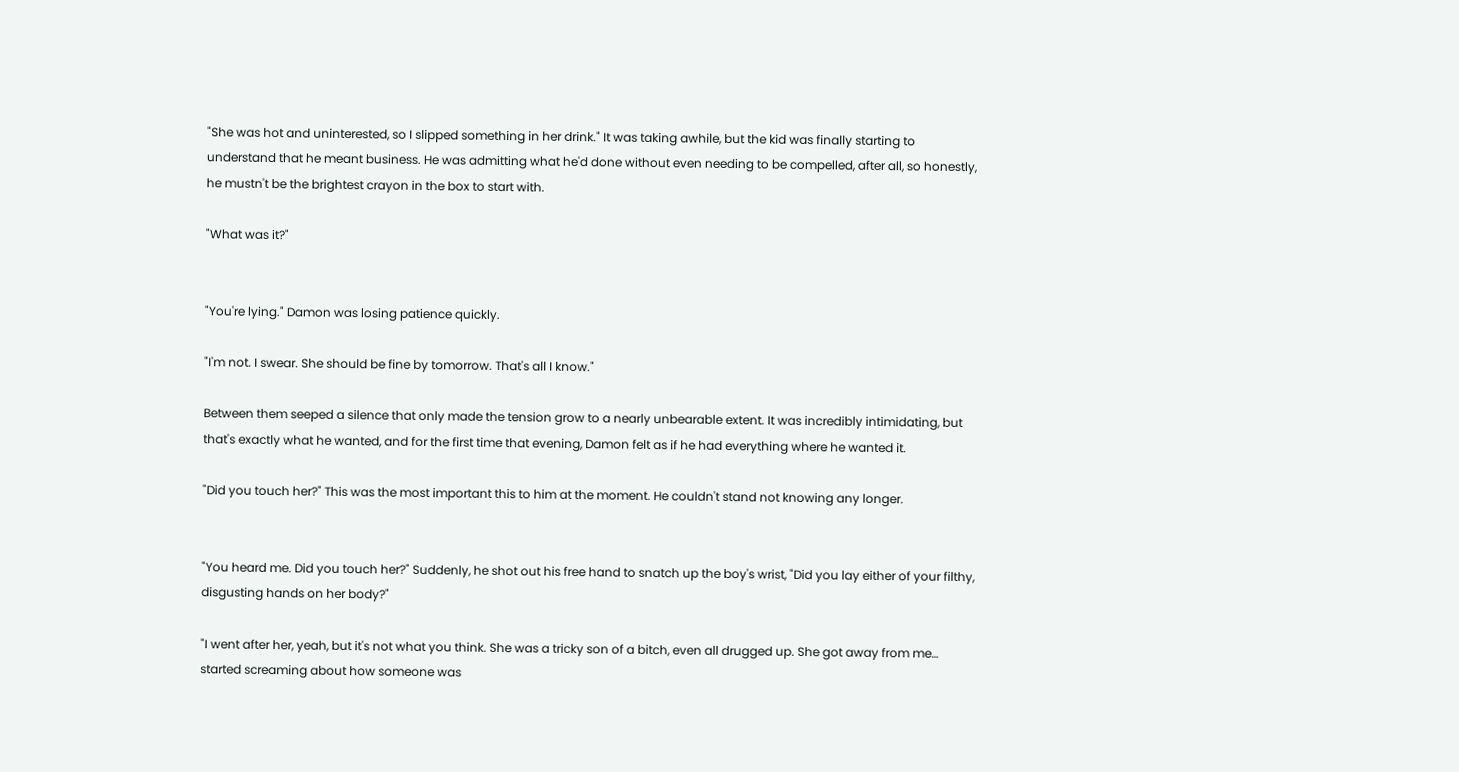"She was hot and uninterested, so I slipped something in her drink." It was taking awhile, but the kid was finally starting to understand that he meant business. He was admitting what he'd done without even needing to be compelled, after all, so honestly, he mustn't be the brightest crayon in the box to start with.

"What was it?"


"You're lying." Damon was losing patience quickly.

"I'm not. I swear. She should be fine by tomorrow. That's all I know."

Between them seeped a silence that only made the tension grow to a nearly unbearable extent. It was incredibly intimidating, but that's exactly what he wanted, and for the first time that evening, Damon felt as if he had everything where he wanted it.

"Did you touch her?" This was the most important this to him at the moment. He couldn't stand not knowing any longer.


"You heard me. Did you touch her?" Suddenly, he shot out his free hand to snatch up the boy's wrist, "Did you lay either of your filthy, disgusting hands on her body?"

"I went after her, yeah, but it's not what you think. She was a tricky son of a bitch, even all drugged up. She got away from me… started screaming about how someone was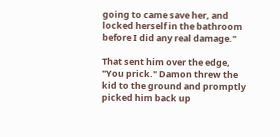going to came save her, and locked herself in the bathroom before I did any real damage."

That sent him over the edge, "You prick." Damon threw the kid to the ground and promptly picked him back up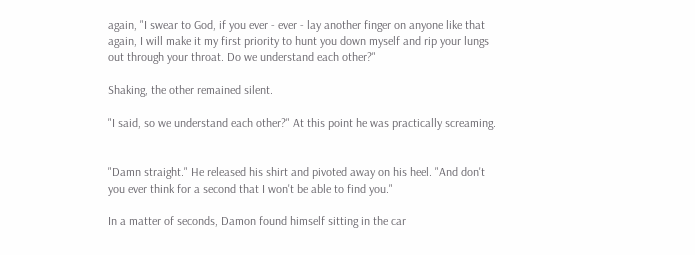again, "I swear to God, if you ever - ever - lay another finger on anyone like that again, I will make it my first priority to hunt you down myself and rip your lungs out through your throat. Do we understand each other?"

Shaking, the other remained silent.

"I said, so we understand each other?" At this point he was practically screaming.


"Damn straight." He released his shirt and pivoted away on his heel. "And don't you ever think for a second that I won't be able to find you."

In a matter of seconds, Damon found himself sitting in the car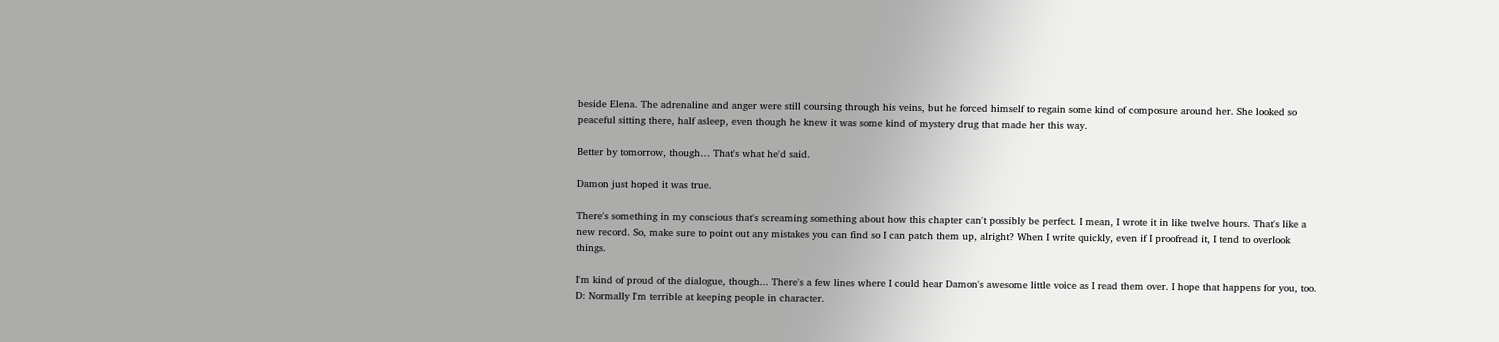beside Elena. The adrenaline and anger were still coursing through his veins, but he forced himself to regain some kind of composure around her. She looked so peaceful sitting there, half asleep, even though he knew it was some kind of mystery drug that made her this way.

Better by tomorrow, though… That's what he'd said.

Damon just hoped it was true.

There's something in my conscious that's screaming something about how this chapter can't possibly be perfect. I mean, I wrote it in like twelve hours. That's like a new record. So, make sure to point out any mistakes you can find so I can patch them up, alright? When I write quickly, even if I proofread it, I tend to overlook things.

I'm kind of proud of the dialogue, though... There's a few lines where I could hear Damon's awesome little voice as I read them over. I hope that happens for you, too. D: Normally I'm terrible at keeping people in character.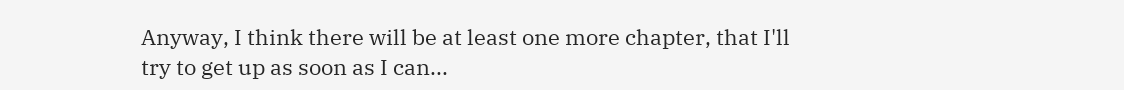Anyway, I think there will be at least one more chapter, that I'll try to get up as soon as I can...